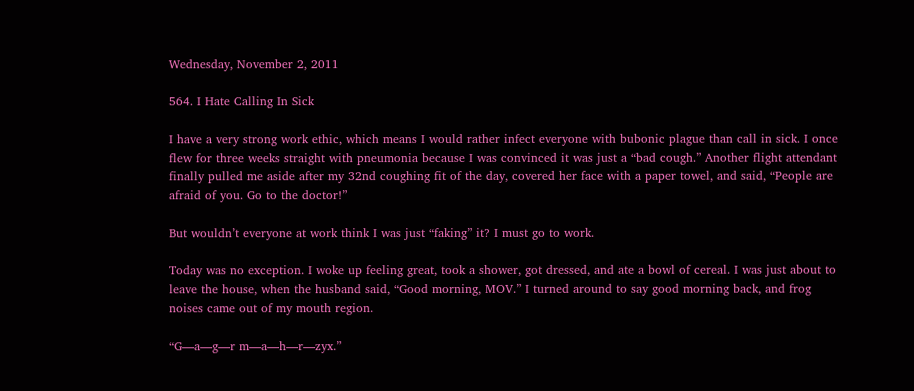Wednesday, November 2, 2011

564. I Hate Calling In Sick

I have a very strong work ethic, which means I would rather infect everyone with bubonic plague than call in sick. I once flew for three weeks straight with pneumonia because I was convinced it was just a “bad cough.” Another flight attendant finally pulled me aside after my 32nd coughing fit of the day, covered her face with a paper towel, and said, “People are afraid of you. Go to the doctor!”

But wouldn’t everyone at work think I was just “faking” it? I must go to work.

Today was no exception. I woke up feeling great, took a shower, got dressed, and ate a bowl of cereal. I was just about to leave the house, when the husband said, “Good morning, MOV.” I turned around to say good morning back, and frog noises came out of my mouth region.

“G—a—g—r m—a—h—r—zyx.”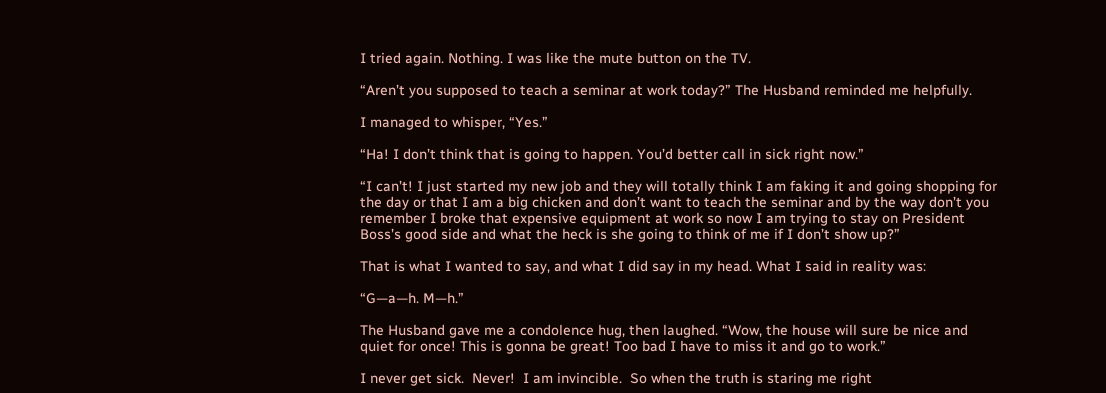I tried again. Nothing. I was like the mute button on the TV.

“Aren’t you supposed to teach a seminar at work today?” The Husband reminded me helpfully.

I managed to whisper, “Yes.”

“Ha! I don’t think that is going to happen. You’d better call in sick right now.”

“I can’t! I just started my new job and they will totally think I am faking it and going shopping for the day or that I am a big chicken and don’t want to teach the seminar and by the way don’t you remember I broke that expensive equipment at work so now I am trying to stay on President Boss’s good side and what the heck is she going to think of me if I don’t show up?”

That is what I wanted to say, and what I did say in my head. What I said in reality was:

“G—a—h. M—h.”

The Husband gave me a condolence hug, then laughed. “Wow, the house will sure be nice and quiet for once! This is gonna be great! Too bad I have to miss it and go to work.”

I never get sick.  Never!  I am invincible.  So when the truth is staring me right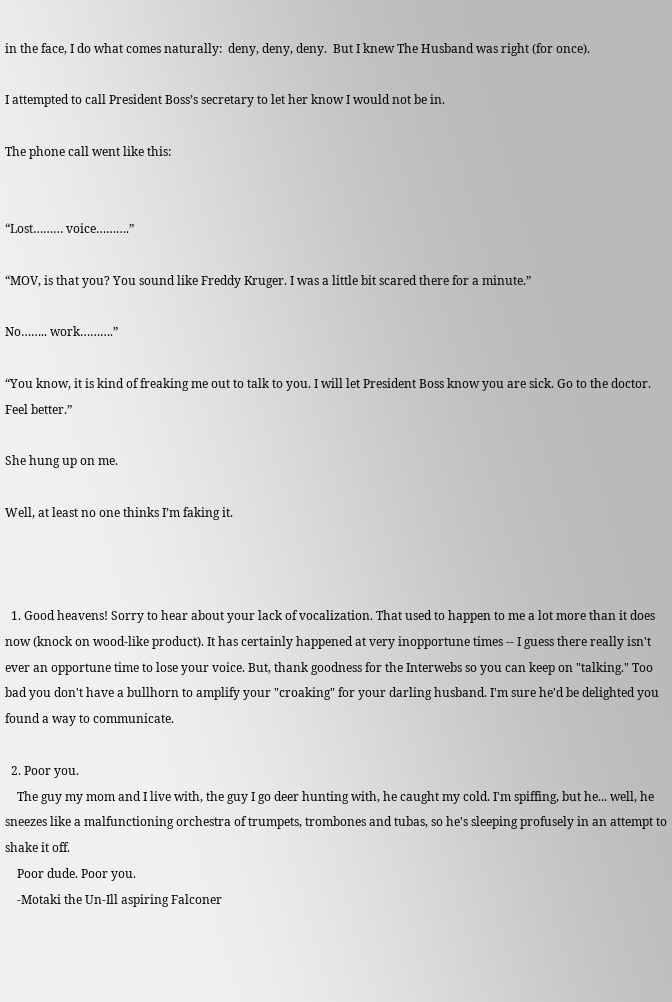in the face, I do what comes naturally:  deny, deny, deny.  But I knew The Husband was right (for once).

I attempted to call President Boss’s secretary to let her know I would not be in.

The phone call went like this:


“Lost……… voice……….”

“MOV, is that you? You sound like Freddy Kruger. I was a little bit scared there for a minute.”

No…….. work……….”

“You know, it is kind of freaking me out to talk to you. I will let President Boss know you are sick. Go to the doctor. Feel better.”

She hung up on me.

Well, at least no one thinks I’m faking it.



  1. Good heavens! Sorry to hear about your lack of vocalization. That used to happen to me a lot more than it does now (knock on wood-like product). It has certainly happened at very inopportune times -- I guess there really isn't ever an opportune time to lose your voice. But, thank goodness for the Interwebs so you can keep on "talking." Too bad you don't have a bullhorn to amplify your "croaking" for your darling husband. I'm sure he'd be delighted you found a way to communicate.

  2. Poor you.
    The guy my mom and I live with, the guy I go deer hunting with, he caught my cold. I'm spiffing, but he... well, he sneezes like a malfunctioning orchestra of trumpets, trombones and tubas, so he's sleeping profusely in an attempt to shake it off.
    Poor dude. Poor you.
    -Motaki the Un-Ill aspiring Falconer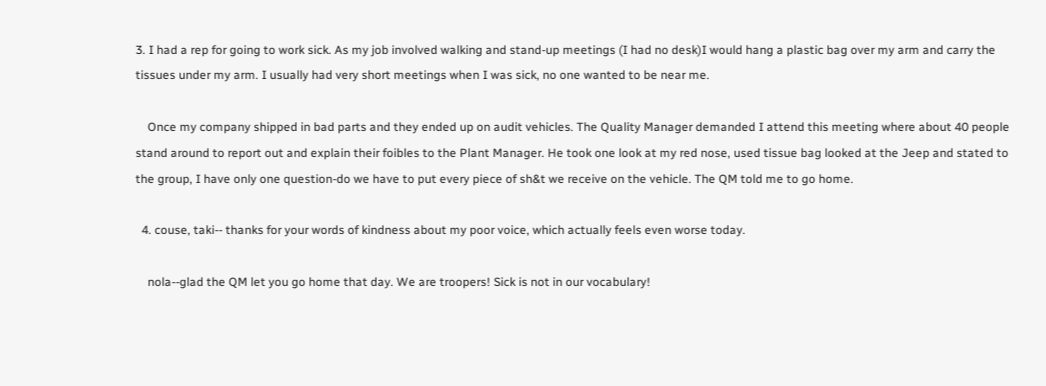3. I had a rep for going to work sick. As my job involved walking and stand-up meetings (I had no desk)I would hang a plastic bag over my arm and carry the tissues under my arm. I usually had very short meetings when I was sick, no one wanted to be near me.

    Once my company shipped in bad parts and they ended up on audit vehicles. The Quality Manager demanded I attend this meeting where about 40 people stand around to report out and explain their foibles to the Plant Manager. He took one look at my red nose, used tissue bag looked at the Jeep and stated to the group, I have only one question-do we have to put every piece of sh&t we receive on the vehicle. The QM told me to go home.

  4. couse, taki-- thanks for your words of kindness about my poor voice, which actually feels even worse today.

    nola--glad the QM let you go home that day. We are troopers! Sick is not in our vocabulary!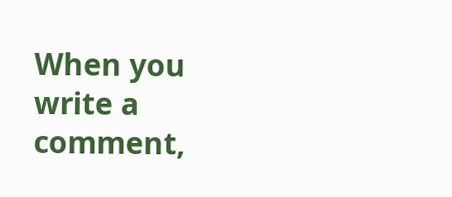When you write a comment,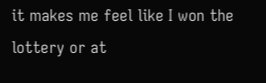it makes me feel like I won the lottery or at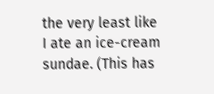the very least like I ate an ice-cream sundae. (This has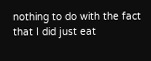nothing to do with the fact that I did just eat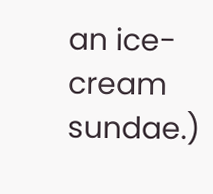an ice-cream sundae.)